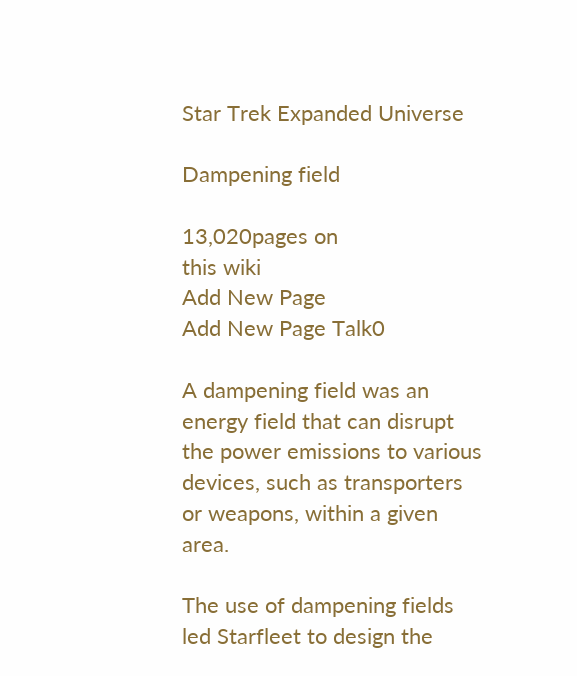Star Trek Expanded Universe

Dampening field

13,020pages on
this wiki
Add New Page
Add New Page Talk0

A dampening field was an energy field that can disrupt the power emissions to various devices, such as transporters or weapons, within a given area.

The use of dampening fields led Starfleet to design the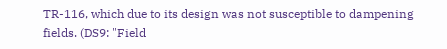TR-116, which due to its design was not susceptible to dampening fields. (DS9: "Field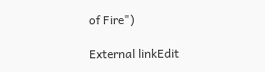of Fire")

External linkEdit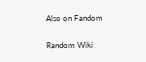Also on Fandom

Random Wiki